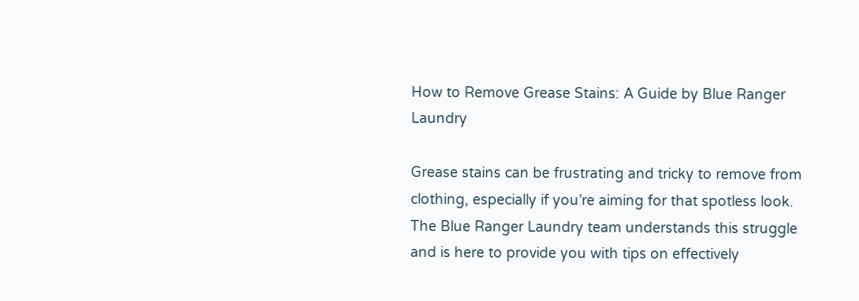How to Remove Grease Stains: A Guide by Blue Ranger Laundry

Grease stains can be frustrating and tricky to remove from clothing, especially if you’re aiming for that spotless look. The Blue Ranger Laundry team understands this struggle and is here to provide you with tips on effectively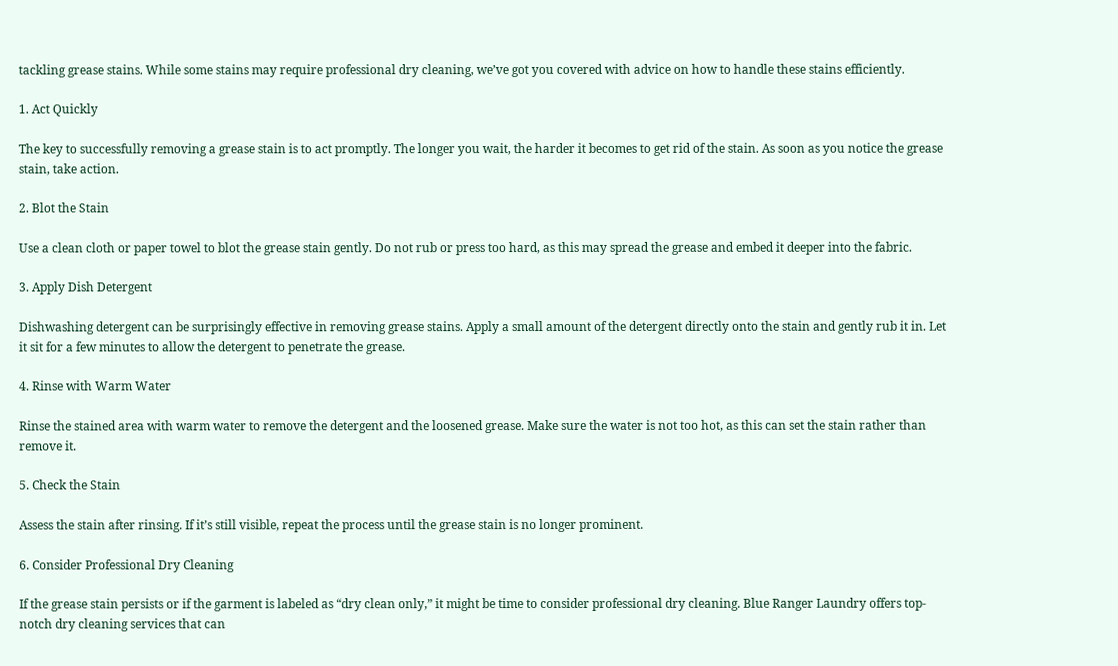tackling grease stains. While some stains may require professional dry cleaning, we’ve got you covered with advice on how to handle these stains efficiently.

1. Act Quickly

The key to successfully removing a grease stain is to act promptly. The longer you wait, the harder it becomes to get rid of the stain. As soon as you notice the grease stain, take action.

2. Blot the Stain

Use a clean cloth or paper towel to blot the grease stain gently. Do not rub or press too hard, as this may spread the grease and embed it deeper into the fabric.

3. Apply Dish Detergent

Dishwashing detergent can be surprisingly effective in removing grease stains. Apply a small amount of the detergent directly onto the stain and gently rub it in. Let it sit for a few minutes to allow the detergent to penetrate the grease.

4. Rinse with Warm Water

Rinse the stained area with warm water to remove the detergent and the loosened grease. Make sure the water is not too hot, as this can set the stain rather than remove it.

5. Check the Stain

Assess the stain after rinsing. If it’s still visible, repeat the process until the grease stain is no longer prominent.

6. Consider Professional Dry Cleaning

If the grease stain persists or if the garment is labeled as “dry clean only,” it might be time to consider professional dry cleaning. Blue Ranger Laundry offers top-notch dry cleaning services that can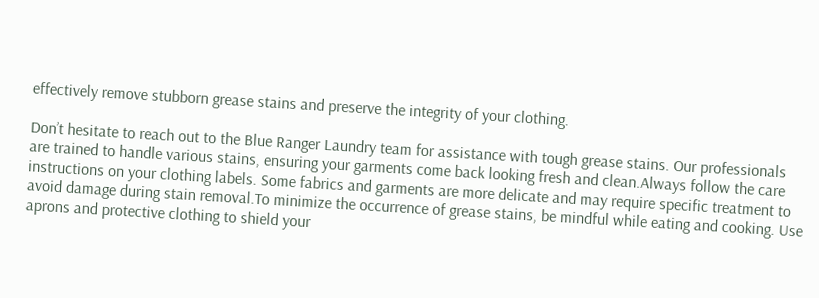effectively remove stubborn grease stains and preserve the integrity of your clothing.

Don’t hesitate to reach out to the Blue Ranger Laundry team for assistance with tough grease stains. Our professionals are trained to handle various stains, ensuring your garments come back looking fresh and clean.Always follow the care instructions on your clothing labels. Some fabrics and garments are more delicate and may require specific treatment to avoid damage during stain removal.To minimize the occurrence of grease stains, be mindful while eating and cooking. Use aprons and protective clothing to shield your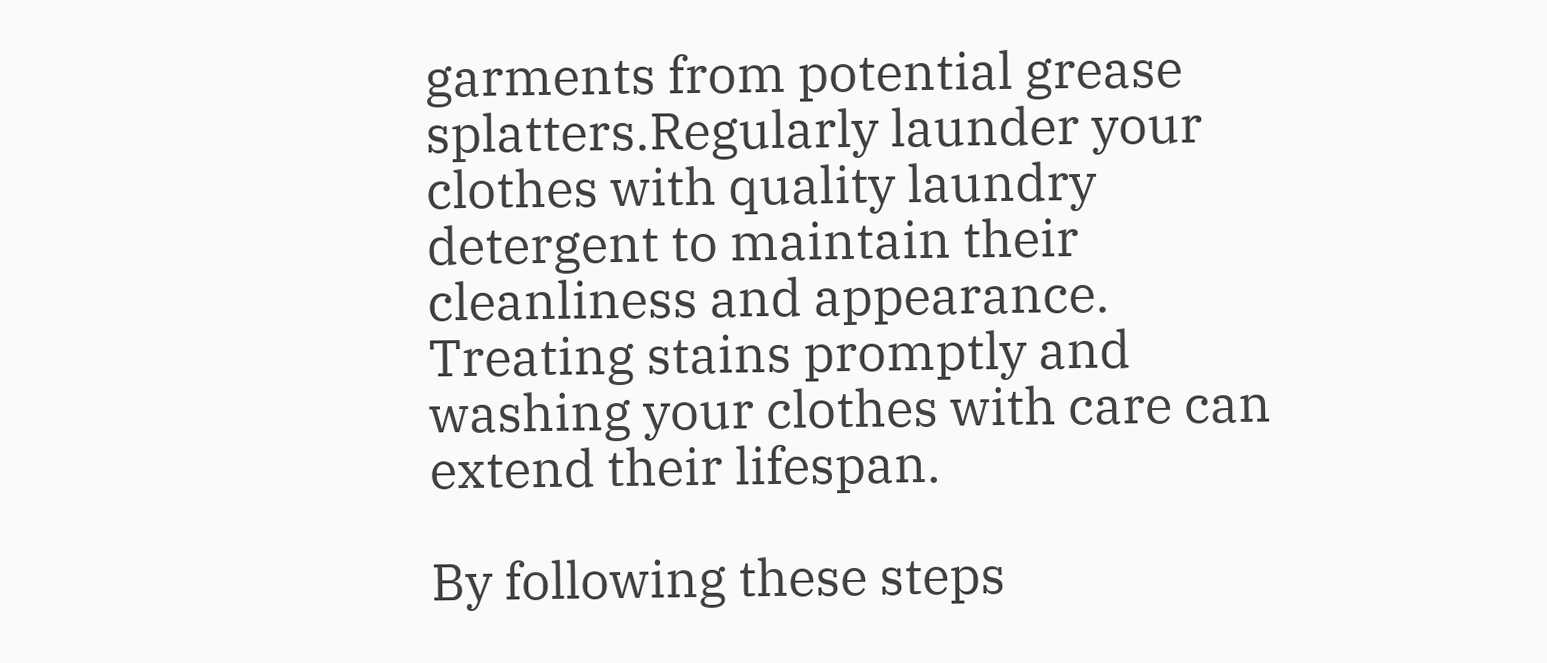garments from potential grease splatters.Regularly launder your clothes with quality laundry detergent to maintain their cleanliness and appearance. Treating stains promptly and washing your clothes with care can extend their lifespan.

By following these steps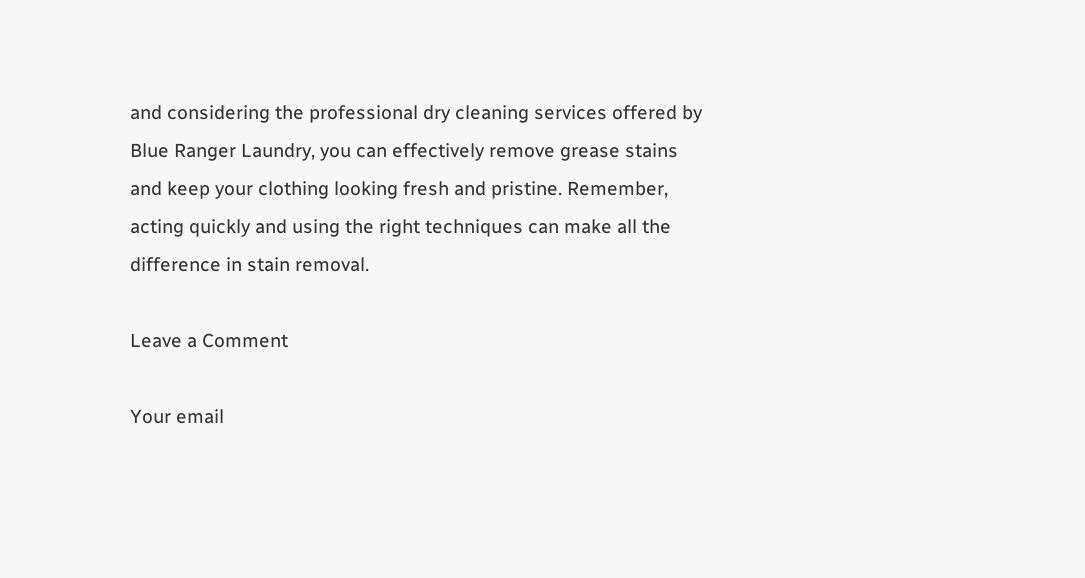and considering the professional dry cleaning services offered by Blue Ranger Laundry, you can effectively remove grease stains and keep your clothing looking fresh and pristine. Remember, acting quickly and using the right techniques can make all the difference in stain removal.

Leave a Comment

Your email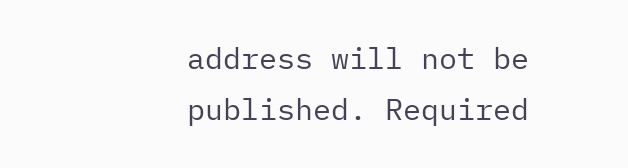address will not be published. Required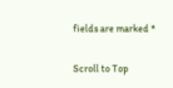fields are marked *

Scroll to Top